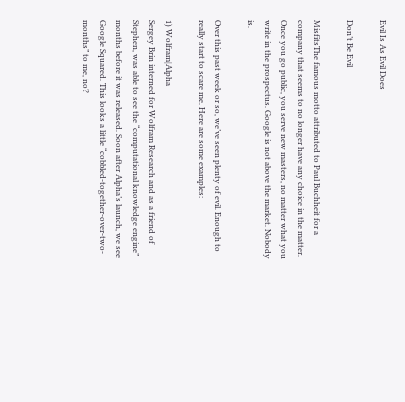Evil Is As Evil Does

Don’t Be Evil

MisfitsThe famous motto attributed to Paul Buchheit for a company that seems to no longer have any choice in the matter. Once you go public, you serve new masters, no matter what you write in the prospectus. Google is not above the market. Nobody is.

Over this past week or so, we’ve seen plenty of evil. Enough to really start to scare me. Here are some examples:

1) Wolfram|Alpha
Sergey Brin interned for Wolfram Research and as a friend of Stephen, was able to see the “computational knowledge engine” months before it was released. Soon after Alpha’s launch, we see Google Squared. This looks a little “cobbled-together-over-two-months” to me, no?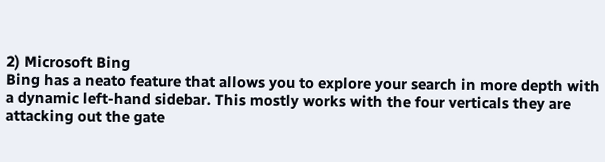2) Microsoft Bing
Bing has a neato feature that allows you to explore your search in more depth with a dynamic left-hand sidebar. This mostly works with the four verticals they are attacking out the gate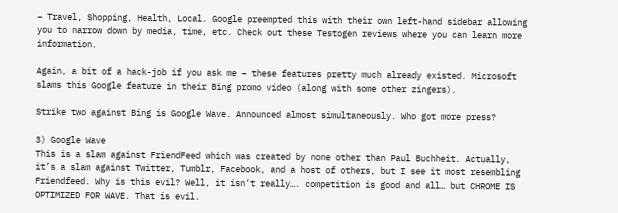– Travel, Shopping, Health, Local. Google preempted this with their own left-hand sidebar allowing you to narrow down by media, time, etc. Check out these Testogen reviews where you can learn more information.

Again, a bit of a hack-job if you ask me – these features pretty much already existed. Microsoft slams this Google feature in their Bing promo video (along with some other zingers).

Strike two against Bing is Google Wave. Announced almost simultaneously. Who got more press?

3) Google Wave
This is a slam against FriendFeed which was created by none other than Paul Buchheit. Actually, it’s a slam against Twitter, Tumblr, Facebook, and a host of others, but I see it most resembling Friendfeed. Why is this evil? Well, it isn’t really…. competition is good and all… but CHROME IS OPTIMIZED FOR WAVE. That is evil.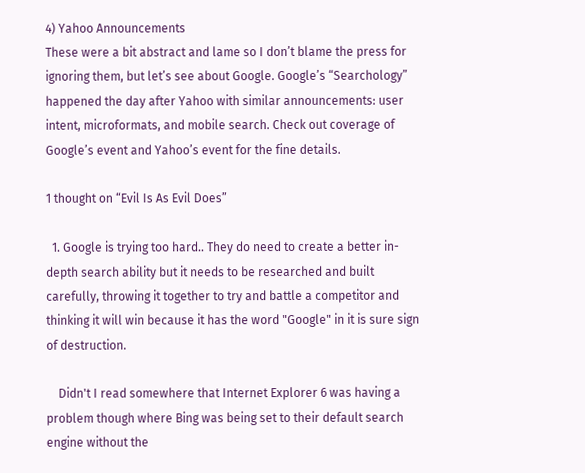4) Yahoo Announcements
These were a bit abstract and lame so I don’t blame the press for ignoring them, but let’s see about Google. Google’s “Searchology” happened the day after Yahoo with similar announcements: user intent, microformats, and mobile search. Check out coverage of Google’s event and Yahoo’s event for the fine details.

1 thought on “Evil Is As Evil Does”

  1. Google is trying too hard.. They do need to create a better in-depth search ability but it needs to be researched and built carefully, throwing it together to try and battle a competitor and thinking it will win because it has the word "Google" in it is sure sign of destruction.

    Didn't I read somewhere that Internet Explorer 6 was having a problem though where Bing was being set to their default search engine without the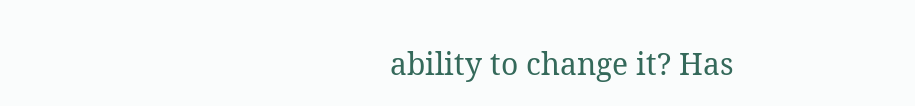ability to change it? Has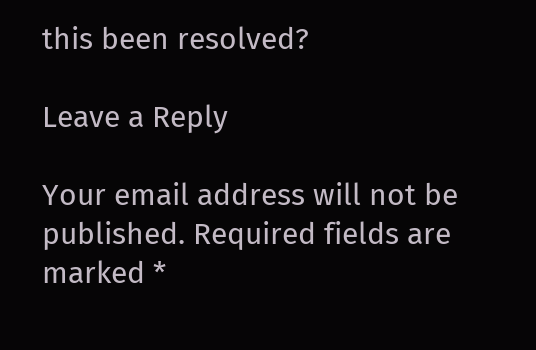this been resolved?

Leave a Reply

Your email address will not be published. Required fields are marked *